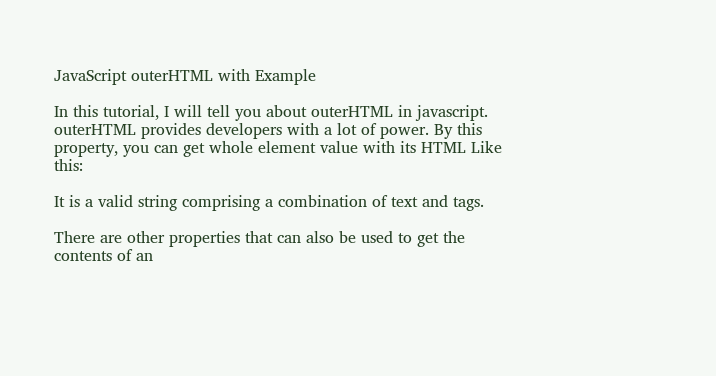JavaScript outerHTML with Example

In this tutorial, I will tell you about outerHTML in javascript. outerHTML provides developers with a lot of power. By this property, you can get whole element value with its HTML Like this:

It is a valid string comprising a combination of text and tags.

There are other properties that can also be used to get the contents of an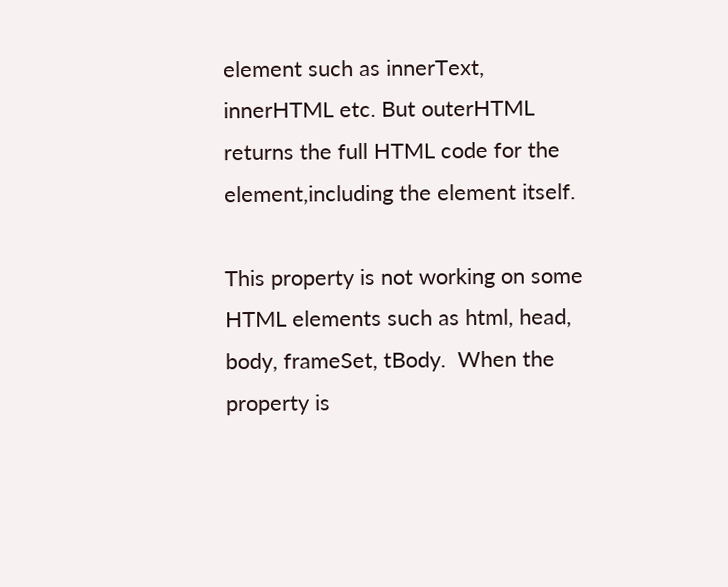element such as innerText, innerHTML etc. But outerHTML returns the full HTML code for the element,including the element itself.

This property is not working on some HTML elements such as html, head, body, frameSet, tBody.  When the property is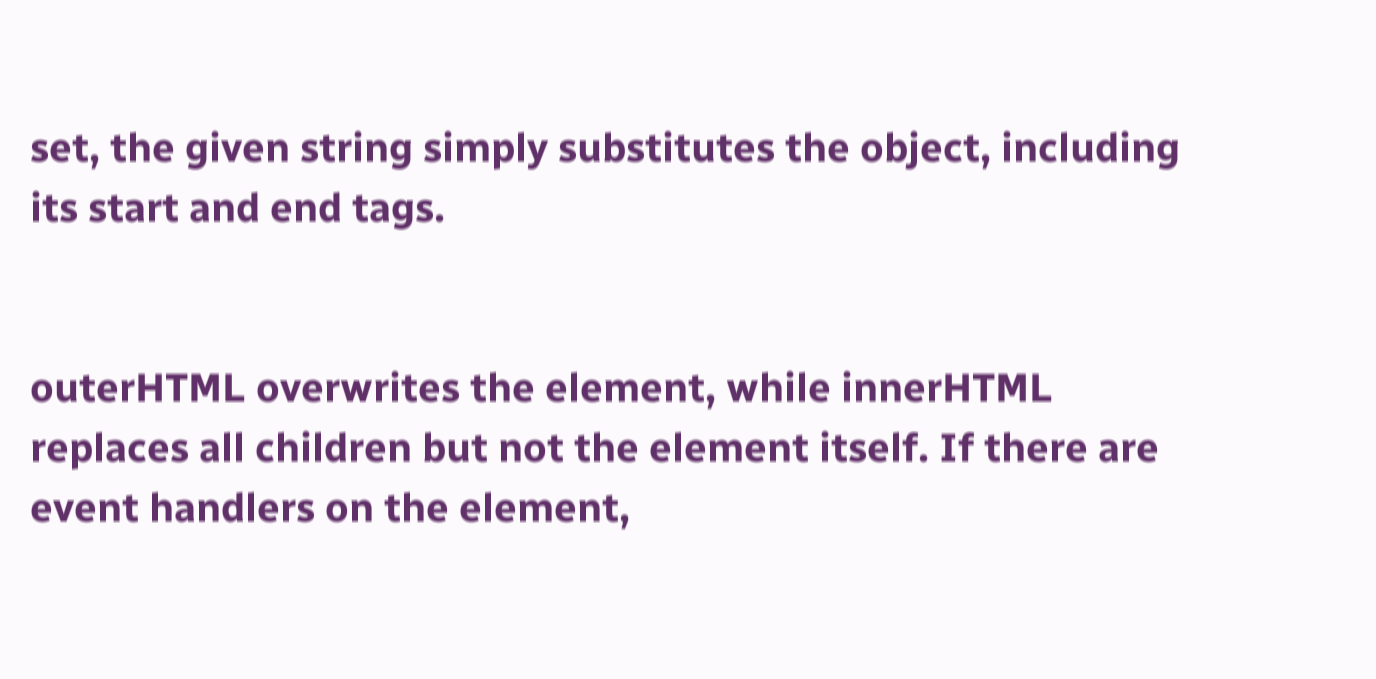set, the given string simply substitutes the object, including its start and end tags.


outerHTML overwrites the element, while innerHTML replaces all children but not the element itself. If there are event handlers on the element,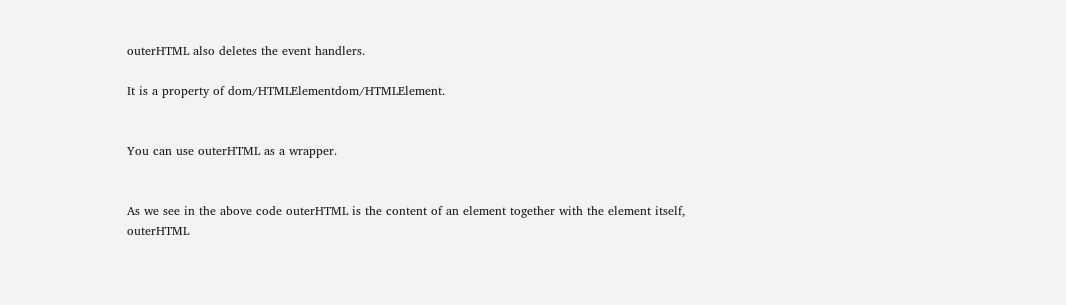outerHTML also deletes the event handlers.

It is a property of dom/HTMLElementdom/HTMLElement.


You can use outerHTML as a wrapper.


As we see in the above code outerHTML is the content of an element together with the element itself, outerHTML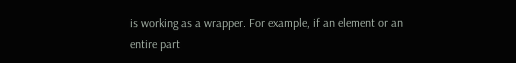is working as a wrapper. For example, if an element or an entire part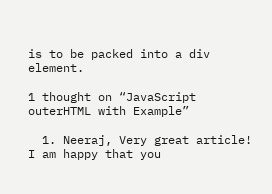is to be packed into a div element.

1 thought on “JavaScript outerHTML with Example”

  1. Neeraj, Very great article! I am happy that you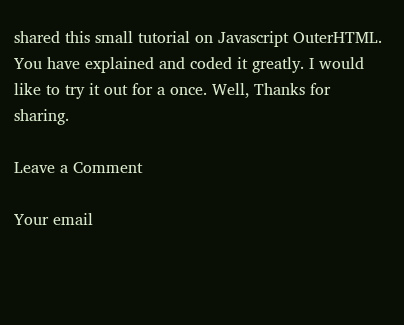shared this small tutorial on Javascript OuterHTML. You have explained and coded it greatly. I would like to try it out for a once. Well, Thanks for sharing.

Leave a Comment

Your email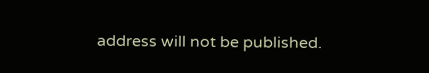address will not be published.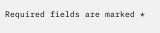Required fields are marked *